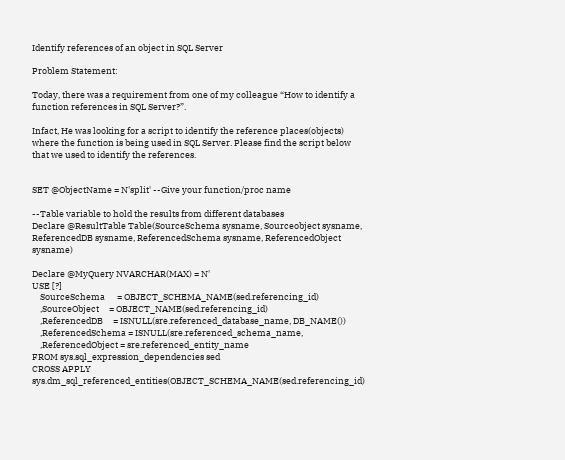Identify references of an object in SQL Server

Problem Statement:

Today, there was a requirement from one of my colleague “How to identify a function references in SQL Server?”.

Infact, He was looking for a script to identify the reference places(objects) where the function is being used in SQL Server. Please find the script below that we used to identify the references.


SET @ObjectName = N'split' --Give your function/proc name

--Table variable to hold the results from different databases
Declare @ResultTable Table(SourceSchema sysname, Sourceobject sysname, ReferencedDB sysname, ReferencedSchema sysname, ReferencedObject sysname)

Declare @MyQuery NVARCHAR(MAX) = N'
USE [?]
    SourceSchema      = OBJECT_SCHEMA_NAME(sed.referencing_id)
    ,SourceObject     = OBJECT_NAME(sed.referencing_id)
    ,ReferencedDB     = ISNULL(sre.referenced_database_name, DB_NAME())
    ,ReferencedSchema = ISNULL(sre.referenced_schema_name,
    ,ReferencedObject = sre.referenced_entity_name
FROM sys.sql_expression_dependencies sed
CROSS APPLY sys.dm_sql_referenced_entities(OBJECT_SCHEMA_NAME(sed.referencing_id)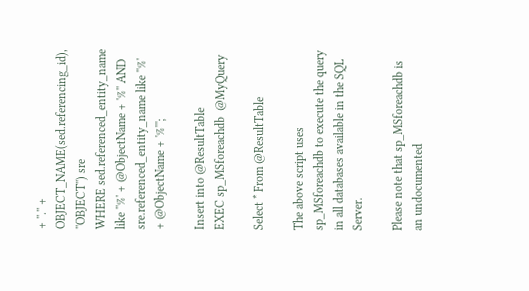+ ''.'' +                                    OBJECT_NAME(sed.referencing_id), ''OBJECT'') sre
WHERE sed.referenced_entity_name like ''%' + @ObjectName + '%'' AND sre.referenced_entity_name like ''%' + @ObjectName + '%''';

Insert into @ResultTable
EXEC sp_MSforeachdb  @MyQuery

Select * From @ResultTable

The above script uses sp_MSforeachdb to execute the query in all databases available in the SQL Server.

Please note that sp_MSforeachdb is an undocumented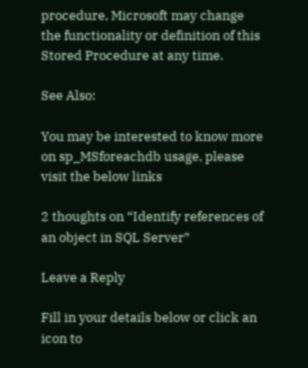procedure, Microsoft may change the functionality or definition of this Stored Procedure at any time.

See Also:

You may be interested to know more on sp_MSforeachdb usage, please visit the below links

2 thoughts on “Identify references of an object in SQL Server”

Leave a Reply

Fill in your details below or click an icon to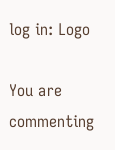log in: Logo

You are commenting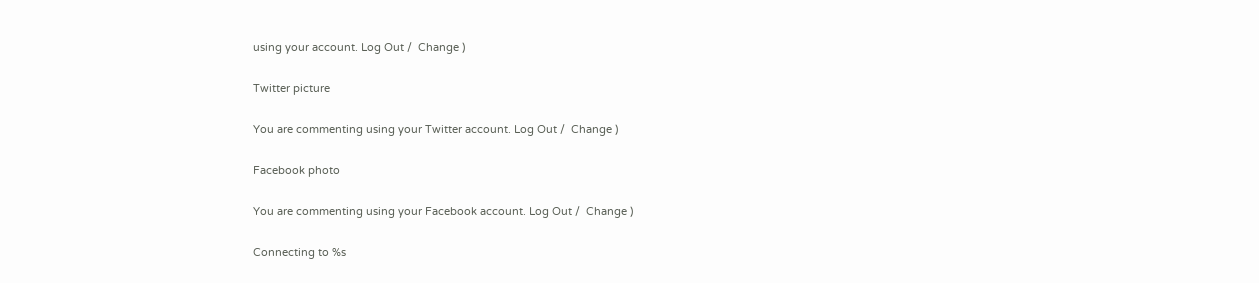using your account. Log Out /  Change )

Twitter picture

You are commenting using your Twitter account. Log Out /  Change )

Facebook photo

You are commenting using your Facebook account. Log Out /  Change )

Connecting to %s